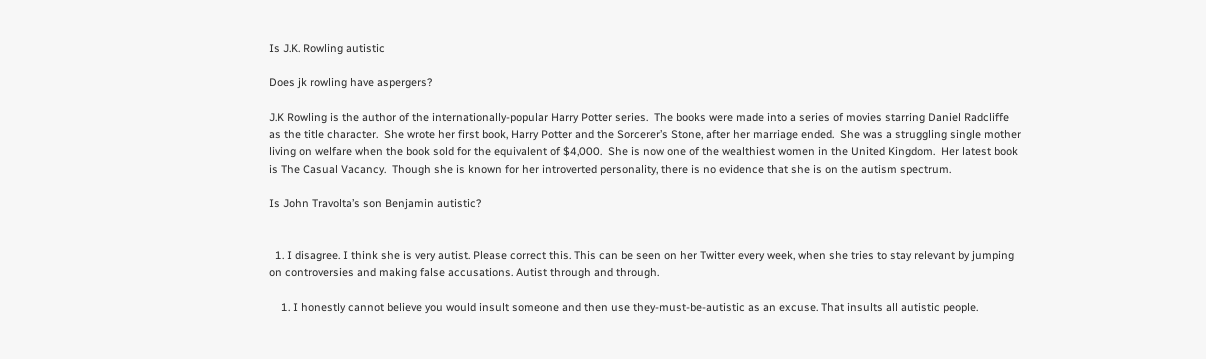Is J.K. Rowling autistic

Does jk rowling have aspergers?

J.K Rowling is the author of the internationally-popular Harry Potter series.  The books were made into a series of movies starring Daniel Radcliffe as the title character.  She wrote her first book, Harry Potter and the Sorcerer’s Stone, after her marriage ended.  She was a struggling single mother living on welfare when the book sold for the equivalent of $4,000.  She is now one of the wealthiest women in the United Kingdom.  Her latest book is The Casual Vacancy.  Though she is known for her introverted personality, there is no evidence that she is on the autism spectrum.

Is John Travolta’s son Benjamin autistic?


  1. I disagree. I think she is very autist. Please correct this. This can be seen on her Twitter every week, when she tries to stay relevant by jumping on controversies and making false accusations. Autist through and through.

    1. I honestly cannot believe you would insult someone and then use they-must-be-autistic as an excuse. That insults all autistic people.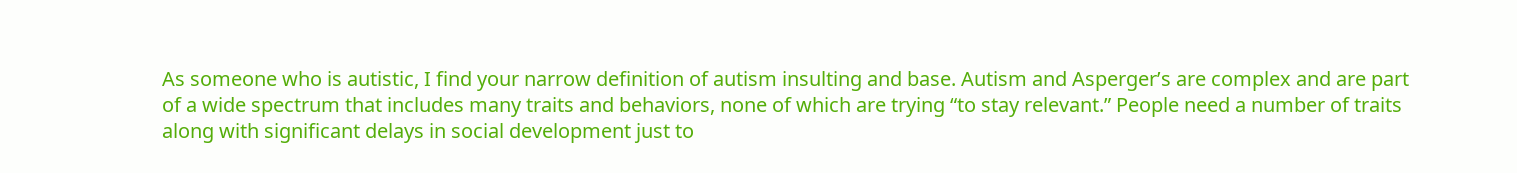As someone who is autistic, I find your narrow definition of autism insulting and base. Autism and Asperger’s are complex and are part of a wide spectrum that includes many traits and behaviors, none of which are trying “to stay relevant.” People need a number of traits along with significant delays in social development just to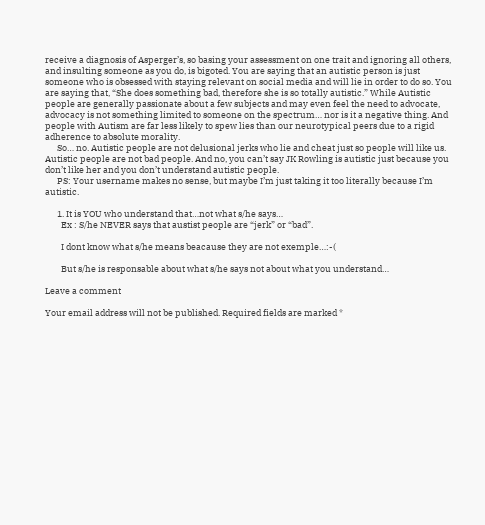receive a diagnosis of Asperger’s, so basing your assessment on one trait and ignoring all others, and insulting someone as you do, is bigoted. You are saying that an autistic person is just someone who is obsessed with staying relevant on social media and will lie in order to do so. You are saying that, “She does something bad, therefore she is so totally autistic.” While Autistic people are generally passionate about a few subjects and may even feel the need to advocate, advocacy is not something limited to someone on the spectrum… nor is it a negative thing. And people with Autism are far less likely to spew lies than our neurotypical peers due to a rigid adherence to absolute morality.
      So… no. Autistic people are not delusional jerks who lie and cheat just so people will like us. Autistic people are not bad people. And no, you can’t say JK Rowling is autistic just because you don’t like her and you don’t understand autistic people.
      PS: Your username makes no sense, but maybe I’m just taking it too literally because I’m autistic.

      1. It is YOU who understand that…not what s/he says…
        Ex : S/he NEVER says that austist people are “jerk” or “bad”.

        I dont know what s/he means beacause they are not exemple…:-(

        But s/he is responsable about what s/he says not about what you understand…

Leave a comment

Your email address will not be published. Required fields are marked *